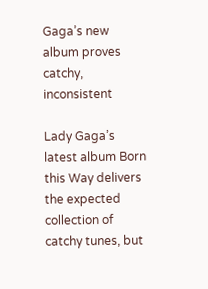Gaga’s new album proves catchy, inconsistent

Lady Gaga’s latest album Born this Way delivers the expected collection of catchy tunes, but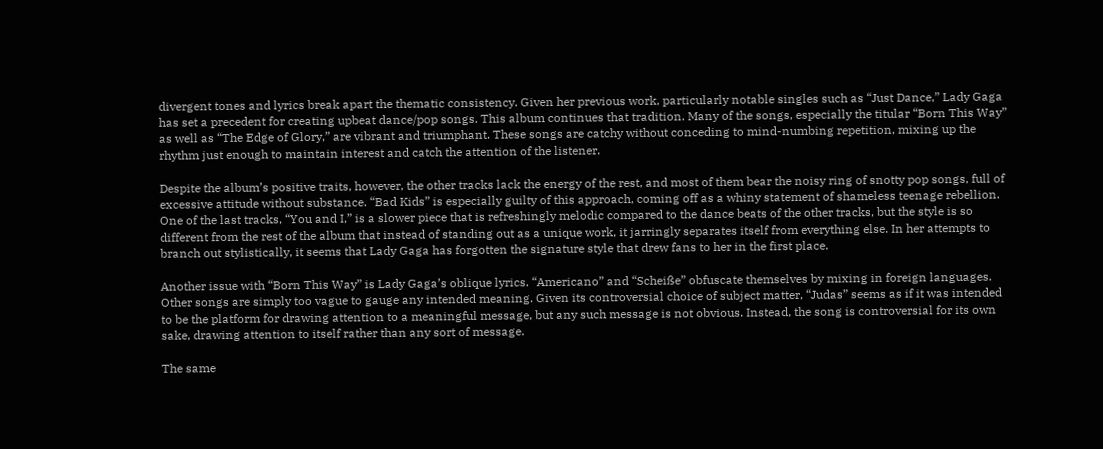divergent tones and lyrics break apart the thematic consistency. Given her previous work, particularly notable singles such as “Just Dance,” Lady Gaga has set a precedent for creating upbeat dance/pop songs. This album continues that tradition. Many of the songs, especially the titular “Born This Way” as well as “The Edge of Glory,” are vibrant and triumphant. These songs are catchy without conceding to mind-numbing repetition, mixing up the rhythm just enough to maintain interest and catch the attention of the listener.

Despite the album’s positive traits, however, the other tracks lack the energy of the rest, and most of them bear the noisy ring of snotty pop songs, full of excessive attitude without substance. “Bad Kids” is especially guilty of this approach, coming off as a whiny statement of shameless teenage rebellion. One of the last tracks, “You and I,” is a slower piece that is refreshingly melodic compared to the dance beats of the other tracks, but the style is so different from the rest of the album that instead of standing out as a unique work, it jarringly separates itself from everything else. In her attempts to branch out stylistically, it seems that Lady Gaga has forgotten the signature style that drew fans to her in the first place.

Another issue with “Born This Way” is Lady Gaga’s oblique lyrics. “Americano” and “Scheiße” obfuscate themselves by mixing in foreign languages. Other songs are simply too vague to gauge any intended meaning. Given its controversial choice of subject matter, “Judas” seems as if it was intended to be the platform for drawing attention to a meaningful message, but any such message is not obvious. Instead, the song is controversial for its own sake, drawing attention to itself rather than any sort of message.

The same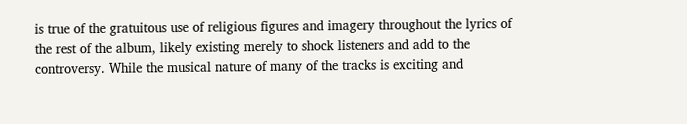is true of the gratuitous use of religious figures and imagery throughout the lyrics of the rest of the album, likely existing merely to shock listeners and add to the controversy. While the musical nature of many of the tracks is exciting and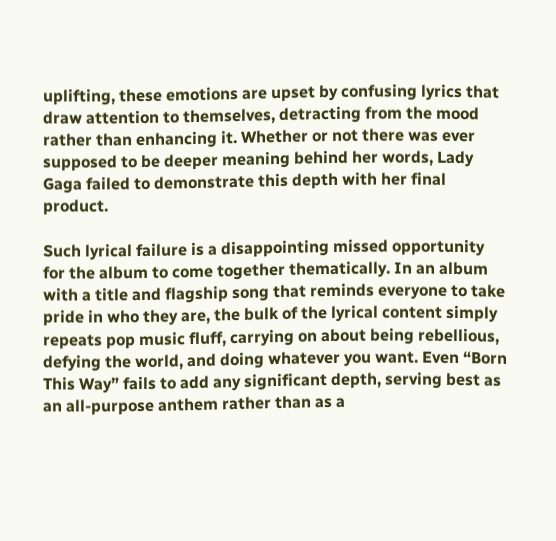uplifting, these emotions are upset by confusing lyrics that draw attention to themselves, detracting from the mood rather than enhancing it. Whether or not there was ever supposed to be deeper meaning behind her words, Lady Gaga failed to demonstrate this depth with her final product.

Such lyrical failure is a disappointing missed opportunity for the album to come together thematically. In an album with a title and flagship song that reminds everyone to take pride in who they are, the bulk of the lyrical content simply repeats pop music fluff, carrying on about being rebellious, defying the world, and doing whatever you want. Even “Born This Way” fails to add any significant depth, serving best as an all-purpose anthem rather than as a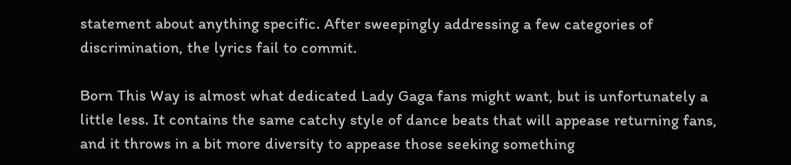statement about anything specific. After sweepingly addressing a few categories of discrimination, the lyrics fail to commit.

Born This Way is almost what dedicated Lady Gaga fans might want, but is unfortunately a little less. It contains the same catchy style of dance beats that will appease returning fans, and it throws in a bit more diversity to appease those seeking something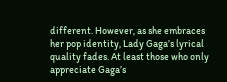different. However, as she embraces her pop identity, Lady Gaga’s lyrical quality fades. At least those who only appreciate Gaga’s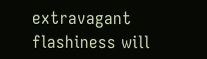extravagant flashiness will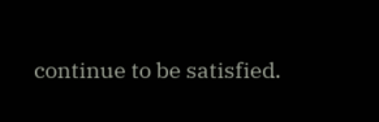continue to be satisfied.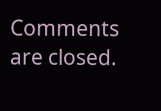Comments are closed.